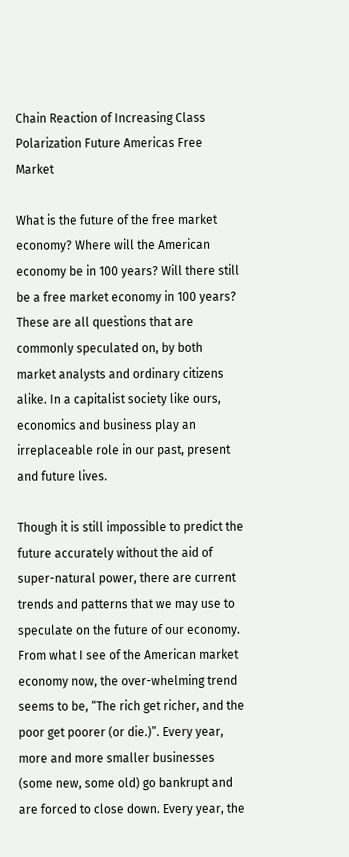Chain Reaction of Increasing Class Polarization Future Americas Free Market

What is the future of the free market economy? Where will the American economy be in 100 years? Will there still be a free market economy in 100 years? These are all questions that are commonly speculated on, by both market analysts and ordinary citizens alike. In a capitalist society like ours, economics and business play an irreplaceable role in our past, present and future lives.

Though it is still impossible to predict the future accurately without the aid of super-natural power, there are current trends and patterns that we may use to speculate on the future of our economy. From what I see of the American market economy now, the over-whelming trend seems to be, “The rich get richer, and the poor get poorer (or die.)”. Every year, more and more smaller businesses (some new, some old) go bankrupt and are forced to close down. Every year, the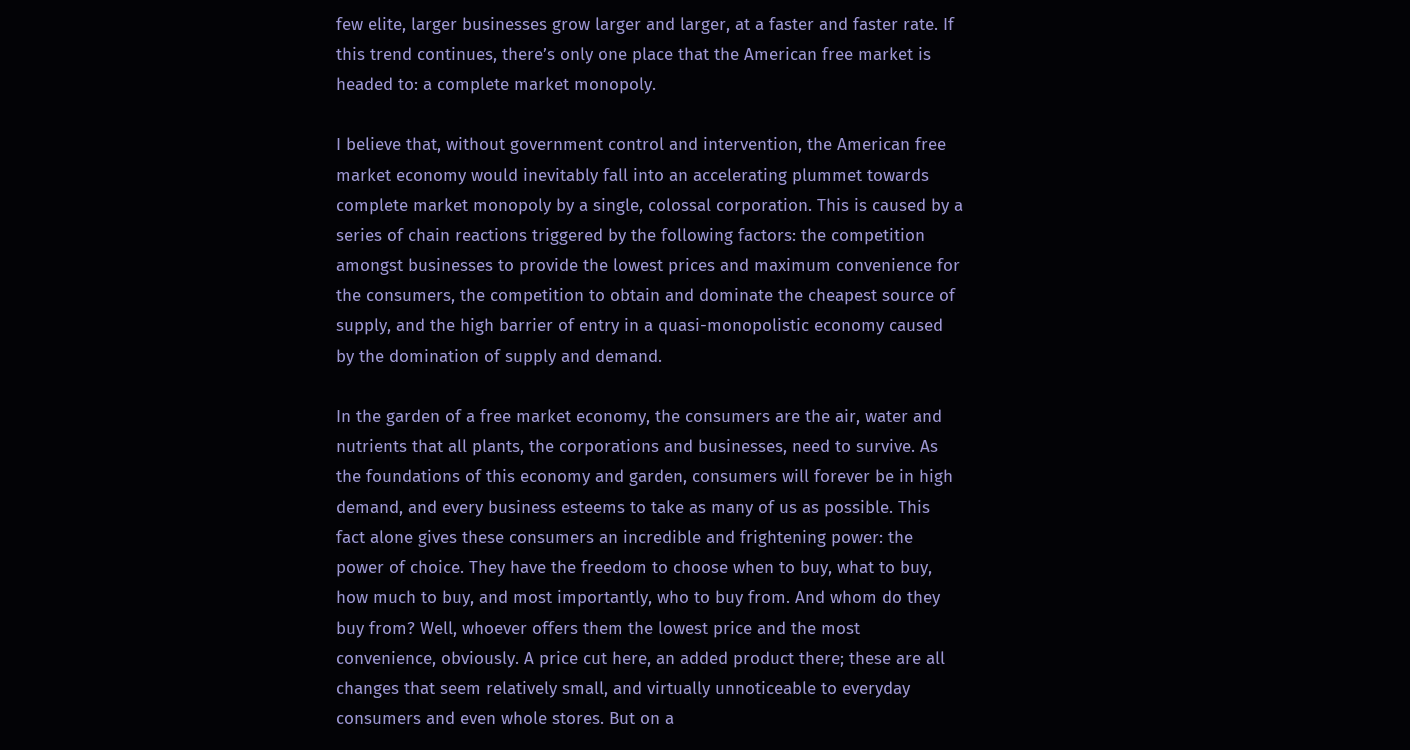few elite, larger businesses grow larger and larger, at a faster and faster rate. If this trend continues, there’s only one place that the American free market is headed to: a complete market monopoly.

I believe that, without government control and intervention, the American free market economy would inevitably fall into an accelerating plummet towards complete market monopoly by a single, colossal corporation. This is caused by a series of chain reactions triggered by the following factors: the competition amongst businesses to provide the lowest prices and maximum convenience for the consumers, the competition to obtain and dominate the cheapest source of supply, and the high barrier of entry in a quasi-monopolistic economy caused by the domination of supply and demand.

In the garden of a free market economy, the consumers are the air, water and nutrients that all plants, the corporations and businesses, need to survive. As the foundations of this economy and garden, consumers will forever be in high demand, and every business esteems to take as many of us as possible. This fact alone gives these consumers an incredible and frightening power: the power of choice. They have the freedom to choose when to buy, what to buy, how much to buy, and most importantly, who to buy from. And whom do they buy from? Well, whoever offers them the lowest price and the most convenience, obviously. A price cut here, an added product there; these are all changes that seem relatively small, and virtually unnoticeable to everyday consumers and even whole stores. But on a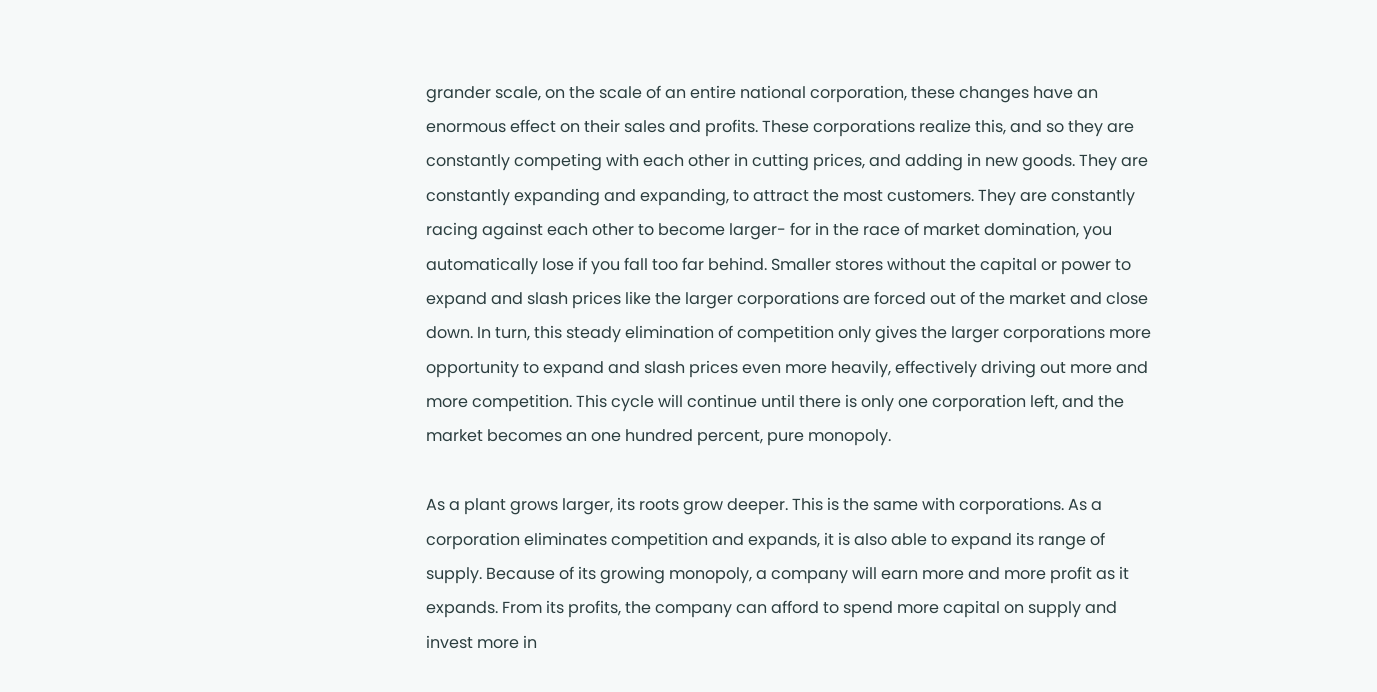grander scale, on the scale of an entire national corporation, these changes have an enormous effect on their sales and profits. These corporations realize this, and so they are constantly competing with each other in cutting prices, and adding in new goods. They are constantly expanding and expanding, to attract the most customers. They are constantly racing against each other to become larger- for in the race of market domination, you automatically lose if you fall too far behind. Smaller stores without the capital or power to expand and slash prices like the larger corporations are forced out of the market and close down. In turn, this steady elimination of competition only gives the larger corporations more opportunity to expand and slash prices even more heavily, effectively driving out more and more competition. This cycle will continue until there is only one corporation left, and the market becomes an one hundred percent, pure monopoly.

As a plant grows larger, its roots grow deeper. This is the same with corporations. As a corporation eliminates competition and expands, it is also able to expand its range of supply. Because of its growing monopoly, a company will earn more and more profit as it expands. From its profits, the company can afford to spend more capital on supply and invest more in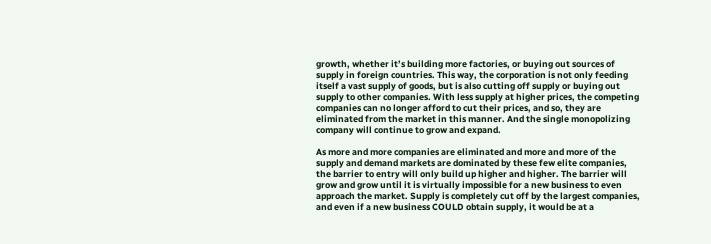growth, whether it’s building more factories, or buying out sources of supply in foreign countries. This way, the corporation is not only feeding itself a vast supply of goods, but is also cutting off supply or buying out supply to other companies. With less supply at higher prices, the competing companies can no longer afford to cut their prices, and so, they are eliminated from the market in this manner. And the single monopolizing company will continue to grow and expand.

As more and more companies are eliminated and more and more of the supply and demand markets are dominated by these few elite companies, the barrier to entry will only build up higher and higher. The barrier will grow and grow until it is virtually impossible for a new business to even approach the market. Supply is completely cut off by the largest companies, and even if a new business COULD obtain supply, it would be at a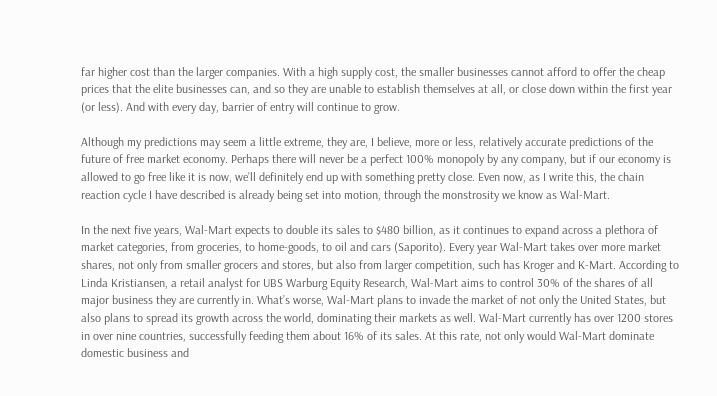far higher cost than the larger companies. With a high supply cost, the smaller businesses cannot afford to offer the cheap prices that the elite businesses can, and so they are unable to establish themselves at all, or close down within the first year (or less). And with every day, barrier of entry will continue to grow.

Although my predictions may seem a little extreme, they are, I believe, more or less, relatively accurate predictions of the future of free market economy. Perhaps there will never be a perfect 100% monopoly by any company, but if our economy is allowed to go free like it is now, we’ll definitely end up with something pretty close. Even now, as I write this, the chain reaction cycle I have described is already being set into motion, through the monstrosity we know as Wal-Mart.

In the next five years, Wal-Mart expects to double its sales to $480 billion, as it continues to expand across a plethora of market categories, from groceries, to home-goods, to oil and cars (Saporito). Every year Wal-Mart takes over more market shares, not only from smaller grocers and stores, but also from larger competition, such has Kroger and K-Mart. According to Linda Kristiansen, a retail analyst for UBS Warburg Equity Research, Wal-Mart aims to control 30% of the shares of all major business they are currently in. What’s worse, Wal-Mart plans to invade the market of not only the United States, but also plans to spread its growth across the world, dominating their markets as well. Wal-Mart currently has over 1200 stores in over nine countries, successfully feeding them about 16% of its sales. At this rate, not only would Wal-Mart dominate domestic business and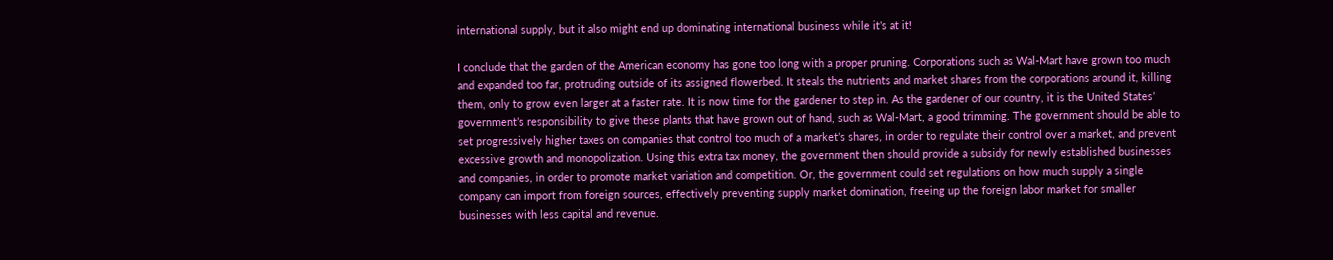international supply, but it also might end up dominating international business while it’s at it!

I conclude that the garden of the American economy has gone too long with a proper pruning. Corporations such as Wal-Mart have grown too much and expanded too far, protruding outside of its assigned flowerbed. It steals the nutrients and market shares from the corporations around it, killing them, only to grow even larger at a faster rate. It is now time for the gardener to step in. As the gardener of our country, it is the United States’ government’s responsibility to give these plants that have grown out of hand, such as Wal-Mart, a good trimming. The government should be able to set progressively higher taxes on companies that control too much of a market’s shares, in order to regulate their control over a market, and prevent excessive growth and monopolization. Using this extra tax money, the government then should provide a subsidy for newly established businesses and companies, in order to promote market variation and competition. Or, the government could set regulations on how much supply a single company can import from foreign sources, effectively preventing supply market domination, freeing up the foreign labor market for smaller businesses with less capital and revenue.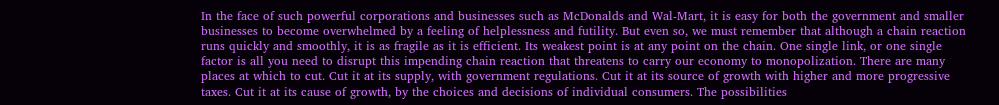In the face of such powerful corporations and businesses such as McDonalds and Wal-Mart, it is easy for both the government and smaller businesses to become overwhelmed by a feeling of helplessness and futility. But even so, we must remember that although a chain reaction runs quickly and smoothly, it is as fragile as it is efficient. Its weakest point is at any point on the chain. One single link, or one single factor is all you need to disrupt this impending chain reaction that threatens to carry our economy to monopolization. There are many places at which to cut. Cut it at its supply, with government regulations. Cut it at its source of growth with higher and more progressive taxes. Cut it at its cause of growth, by the choices and decisions of individual consumers. The possibilities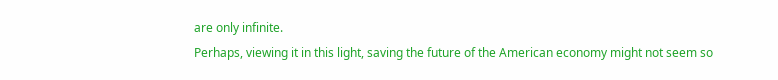are only infinite.
Perhaps, viewing it in this light, saving the future of the American economy might not seem so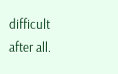difficult after all.